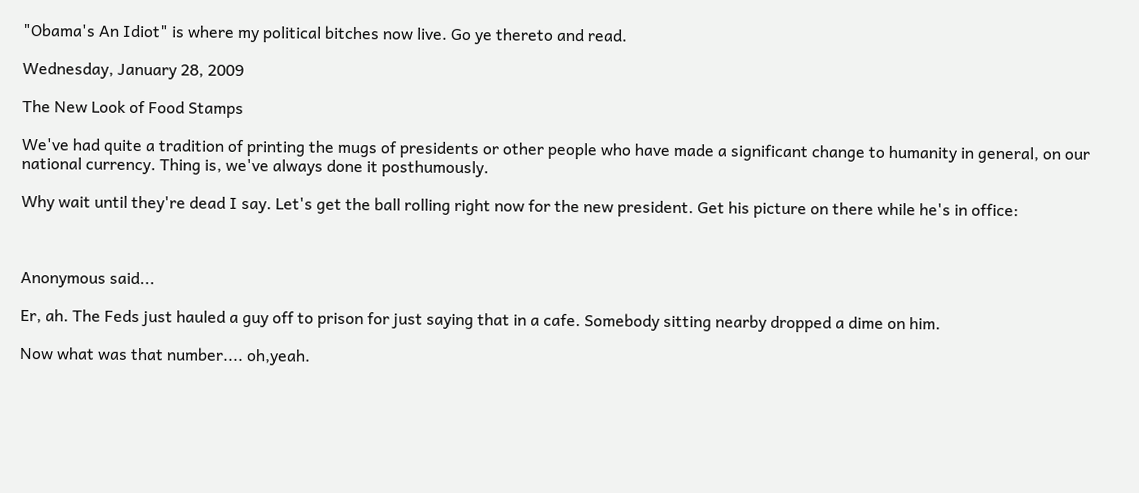"Obama's An Idiot" is where my political bitches now live. Go ye thereto and read.

Wednesday, January 28, 2009

The New Look of Food Stamps

We've had quite a tradition of printing the mugs of presidents or other people who have made a significant change to humanity in general, on our national currency. Thing is, we've always done it posthumously.

Why wait until they're dead I say. Let's get the ball rolling right now for the new president. Get his picture on there while he's in office:



Anonymous said...

Er, ah. The Feds just hauled a guy off to prison for just saying that in a cafe. Somebody sitting nearby dropped a dime on him.

Now what was that number.... oh,yeah.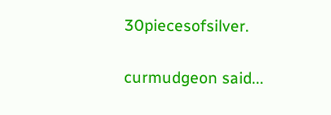30piecesofsilver.

curmudgeon said...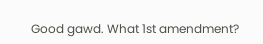Good gawd. What 1st amendment?